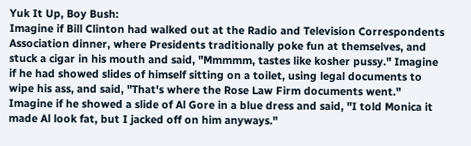Yuk It Up, Boy Bush:
Imagine if Bill Clinton had walked out at the Radio and Television Correspondents Association dinner, where Presidents traditionally poke fun at themselves, and stuck a cigar in his mouth and said, "Mmmmm, tastes like kosher pussy." Imagine if he had showed slides of himself sitting on a toilet, using legal documents to wipe his ass, and said, "That's where the Rose Law Firm documents went." Imagine if he showed a slide of Al Gore in a blue dress and said, "I told Monica it made Al look fat, but I jacked off on him anyways."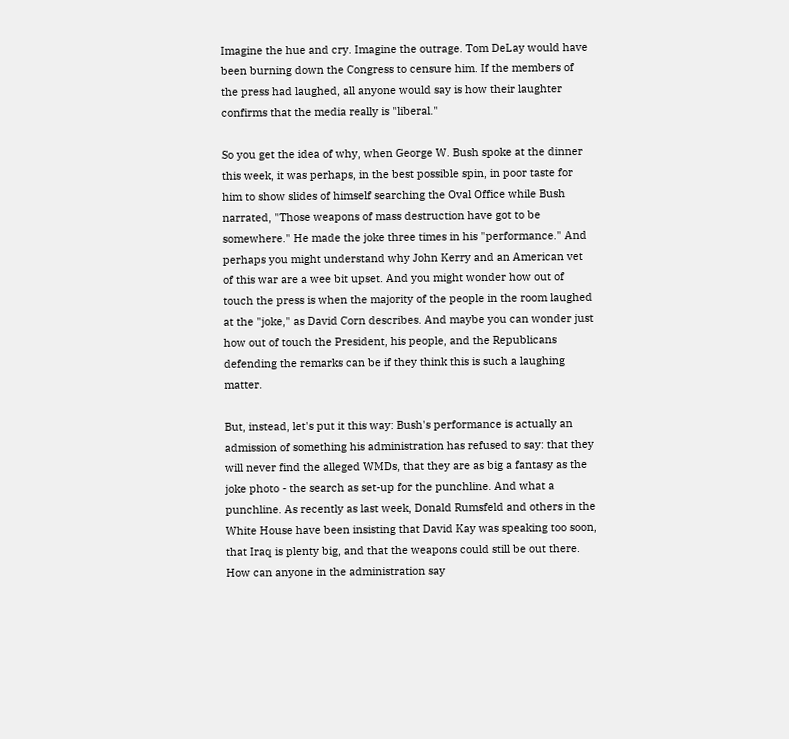Imagine the hue and cry. Imagine the outrage. Tom DeLay would have been burning down the Congress to censure him. If the members of the press had laughed, all anyone would say is how their laughter confirms that the media really is "liberal."

So you get the idea of why, when George W. Bush spoke at the dinner this week, it was perhaps, in the best possible spin, in poor taste for him to show slides of himself searching the Oval Office while Bush narrated, "Those weapons of mass destruction have got to be somewhere." He made the joke three times in his "performance." And perhaps you might understand why John Kerry and an American vet of this war are a wee bit upset. And you might wonder how out of touch the press is when the majority of the people in the room laughed at the "joke," as David Corn describes. And maybe you can wonder just how out of touch the President, his people, and the Republicans defending the remarks can be if they think this is such a laughing matter.

But, instead, let's put it this way: Bush's performance is actually an admission of something his administration has refused to say: that they will never find the alleged WMDs, that they are as big a fantasy as the joke photo - the search as set-up for the punchline. And what a punchline. As recently as last week, Donald Rumsfeld and others in the White House have been insisting that David Kay was speaking too soon, that Iraq is plenty big, and that the weapons could still be out there. How can anyone in the administration say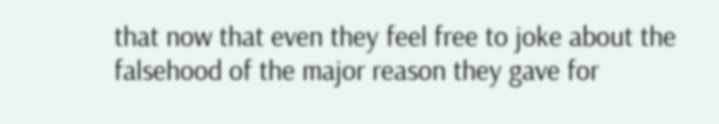that now that even they feel free to joke about the falsehood of the major reason they gave for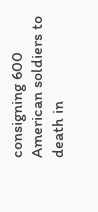consigning 600 American soldiers to death in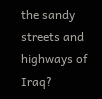the sandy streets and highways of Iraq?